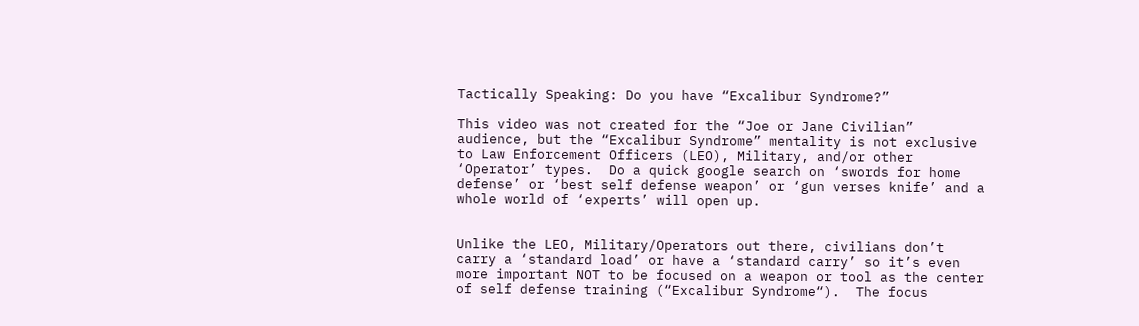Tactically Speaking: Do you have “Excalibur Syndrome?”

This video was not created for the “Joe or Jane Civilian” audience, but the “Excalibur Syndrome” mentality is not exclusive to Law Enforcement Officers (LEO), Military, and/or other ‘Operator’ types.  Do a quick google search on ‘swords for home defense’ or ‘best self defense weapon’ or ‘gun verses knife’ and a whole world of ‘experts’ will open up.


Unlike the LEO, Military/Operators out there, civilians don’t carry a ‘standard load’ or have a ‘standard carry’ so it’s even more important NOT to be focused on a weapon or tool as the center of self defense training (“Excalibur Syndrome“).  The focus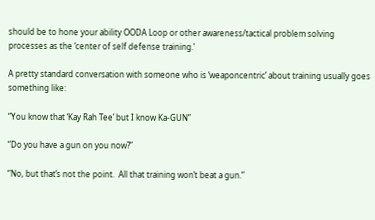should be to hone your ability OODA Loop or other awareness/tactical problem solving processes as the ‘center of self defense training.’

A pretty standard conversation with someone who is ‘weaponcentric’ about training usually goes something like:

“You know that ‘Kay Rah Tee’ but I know Ka-GUN”

“Do you have a gun on you now?”

“No, but that’s not the point.  All that training won’t beat a gun.”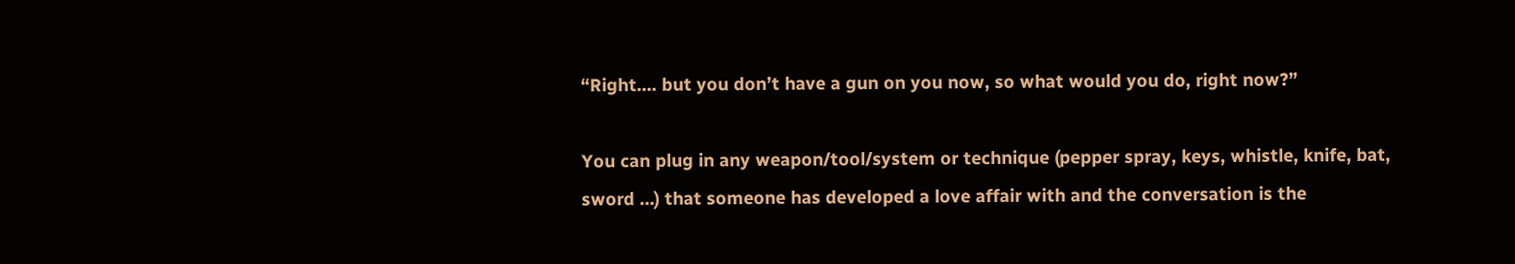“Right…. but you don’t have a gun on you now, so what would you do, right now?”

You can plug in any weapon/tool/system or technique (pepper spray, keys, whistle, knife, bat, sword …) that someone has developed a love affair with and the conversation is the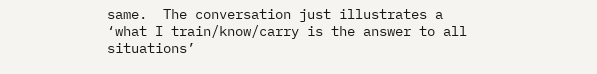same.  The conversation just illustrates a ‘what I train/know/carry is the answer to all situations’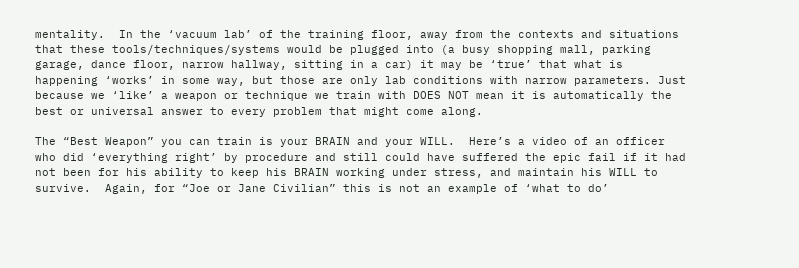mentality.  In the ‘vacuum lab’ of the training floor, away from the contexts and situations that these tools/techniques/systems would be plugged into (a busy shopping mall, parking garage, dance floor, narrow hallway, sitting in a car) it may be ‘true’ that what is happening ‘works’ in some way, but those are only lab conditions with narrow parameters. Just because we ‘like’ a weapon or technique we train with DOES NOT mean it is automatically the best or universal answer to every problem that might come along.

The “Best Weapon” you can train is your BRAIN and your WILL.  Here’s a video of an officer who did ‘everything right’ by procedure and still could have suffered the epic fail if it had not been for his ability to keep his BRAIN working under stress, and maintain his WILL to survive.  Again, for “Joe or Jane Civilian” this is not an example of ‘what to do’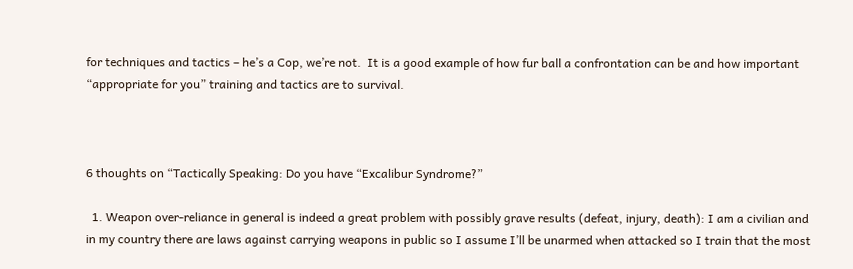for techniques and tactics – he’s a Cop, we’re not.  It is a good example of how fur ball a confrontation can be and how important “appropriate for you” training and tactics are to survival.



6 thoughts on “Tactically Speaking: Do you have “Excalibur Syndrome?”

  1. Weapon over-reliance in general is indeed a great problem with possibly grave results (defeat, injury, death): I am a civilian and in my country there are laws against carrying weapons in public so I assume I’ll be unarmed when attacked so I train that the most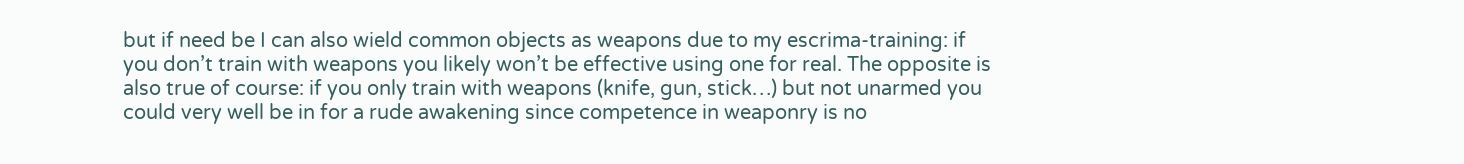but if need be I can also wield common objects as weapons due to my escrima-training: if you don’t train with weapons you likely won’t be effective using one for real. The opposite is also true of course: if you only train with weapons (knife, gun, stick…) but not unarmed you could very well be in for a rude awakening since competence in weaponry is no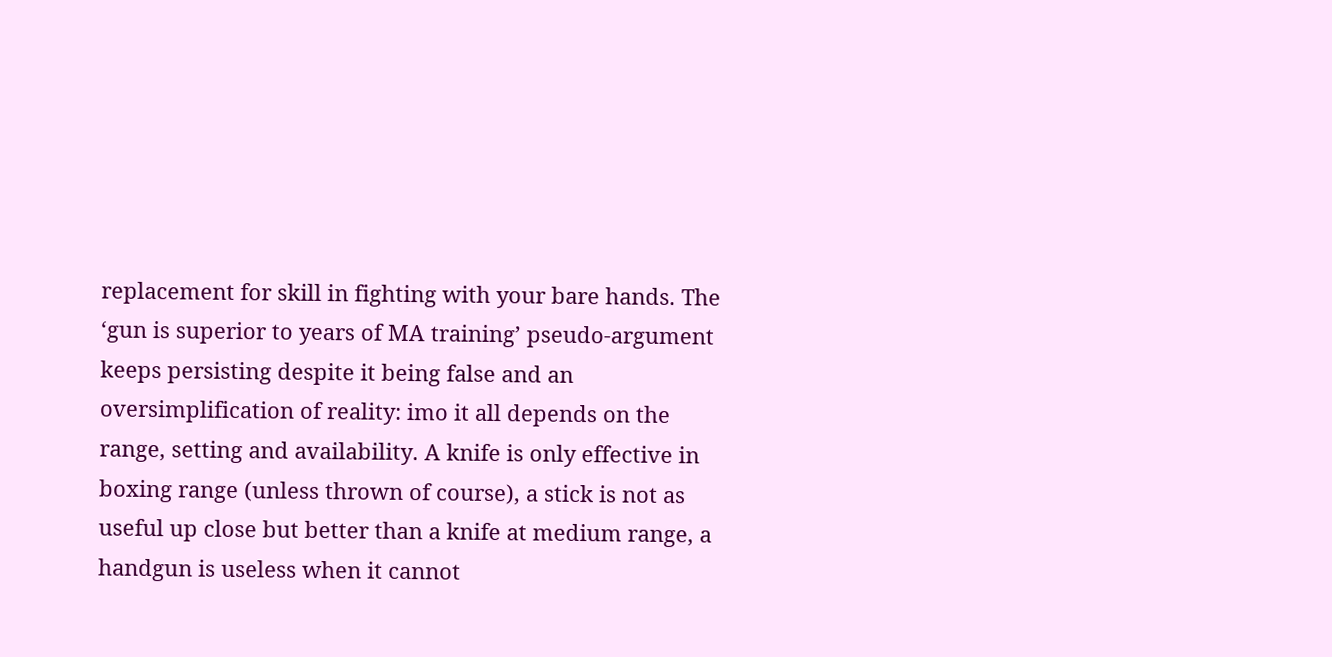replacement for skill in fighting with your bare hands. The ‘gun is superior to years of MA training’ pseudo-argument keeps persisting despite it being false and an oversimplification of reality: imo it all depends on the range, setting and availability. A knife is only effective in boxing range (unless thrown of course), a stick is not as useful up close but better than a knife at medium range, a handgun is useless when it cannot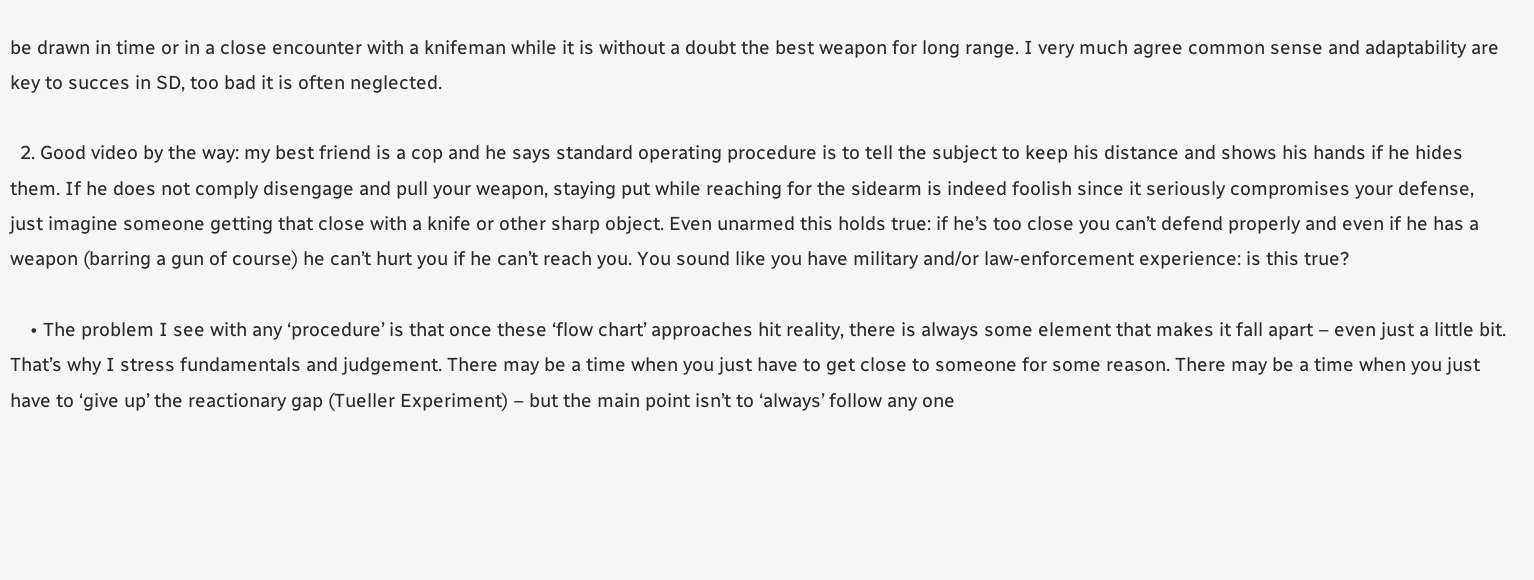be drawn in time or in a close encounter with a knifeman while it is without a doubt the best weapon for long range. I very much agree common sense and adaptability are key to succes in SD, too bad it is often neglected.

  2. Good video by the way: my best friend is a cop and he says standard operating procedure is to tell the subject to keep his distance and shows his hands if he hides them. If he does not comply disengage and pull your weapon, staying put while reaching for the sidearm is indeed foolish since it seriously compromises your defense, just imagine someone getting that close with a knife or other sharp object. Even unarmed this holds true: if he’s too close you can’t defend properly and even if he has a weapon (barring a gun of course) he can’t hurt you if he can’t reach you. You sound like you have military and/or law-enforcement experience: is this true?

    • The problem I see with any ‘procedure’ is that once these ‘flow chart’ approaches hit reality, there is always some element that makes it fall apart – even just a little bit. That’s why I stress fundamentals and judgement. There may be a time when you just have to get close to someone for some reason. There may be a time when you just have to ‘give up’ the reactionary gap (Tueller Experiment) – but the main point isn’t to ‘always’ follow any one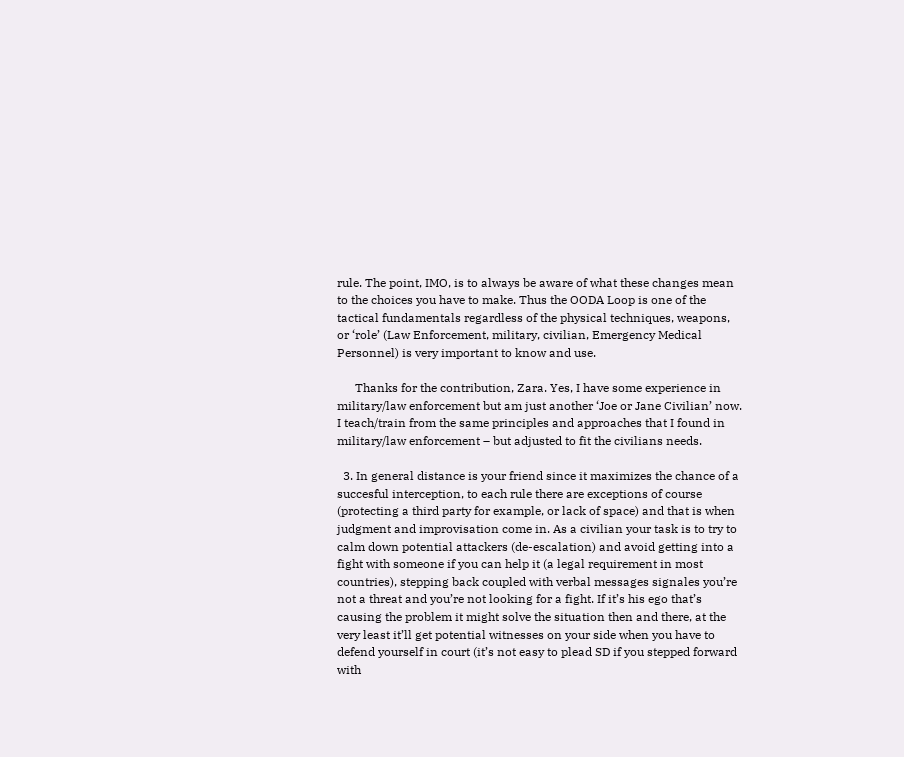rule. The point, IMO, is to always be aware of what these changes mean to the choices you have to make. Thus the OODA Loop is one of the tactical fundamentals regardless of the physical techniques, weapons, or ‘role’ (Law Enforcement, military, civilian, Emergency Medical Personnel) is very important to know and use.

      Thanks for the contribution, Zara. Yes, I have some experience in military/law enforcement but am just another ‘Joe or Jane Civilian’ now. I teach/train from the same principles and approaches that I found in military/law enforcement – but adjusted to fit the civilians needs.

  3. In general distance is your friend since it maximizes the chance of a succesful interception, to each rule there are exceptions of course (protecting a third party for example, or lack of space) and that is when judgment and improvisation come in. As a civilian your task is to try to calm down potential attackers (de-escalation) and avoid getting into a fight with someone if you can help it (a legal requirement in most countries), stepping back coupled with verbal messages signales you’re not a threat and you’re not looking for a fight. If it’s his ego that’s causing the problem it might solve the situation then and there, at the very least it’ll get potential witnesses on your side when you have to defend yourself in court (it’s not easy to plead SD if you stepped forward with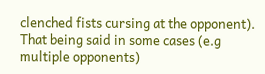clenched fists cursing at the opponent). That being said in some cases (e.g multiple opponents)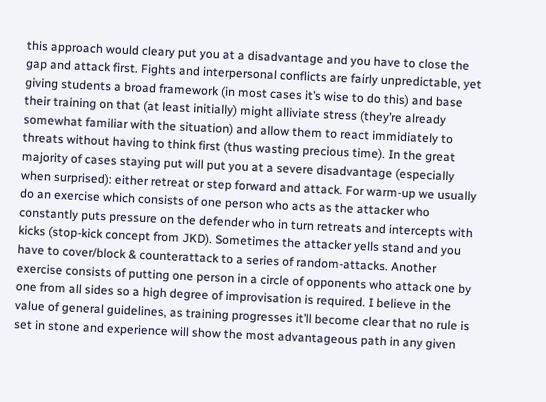this approach would cleary put you at a disadvantage and you have to close the gap and attack first. Fights and interpersonal conflicts are fairly unpredictable, yet giving students a broad framework (in most cases it’s wise to do this) and base their training on that (at least initially) might alliviate stress (they’re already somewhat familiar with the situation) and allow them to react immidiately to threats without having to think first (thus wasting precious time). In the great majority of cases staying put will put you at a severe disadvantage (especially when surprised): either retreat or step forward and attack. For warm-up we usually do an exercise which consists of one person who acts as the attacker who constantly puts pressure on the defender who in turn retreats and intercepts with kicks (stop-kick concept from JKD). Sometimes the attacker yells stand and you have to cover/block & counterattack to a series of random-attacks. Another exercise consists of putting one person in a circle of opponents who attack one by one from all sides so a high degree of improvisation is required. I believe in the value of general guidelines, as training progresses it’ll become clear that no rule is set in stone and experience will show the most advantageous path in any given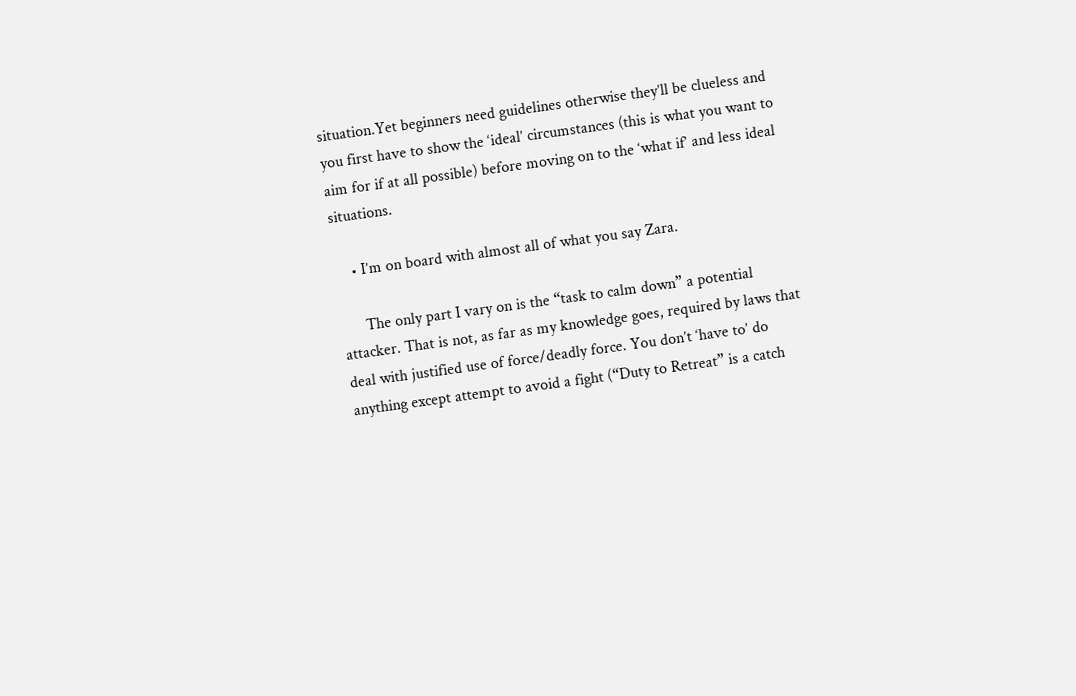situation.Yet beginners need guidelines otherwise they’ll be clueless and you first have to show the ‘ideal’ circumstances (this is what you want to aim for if at all possible) before moving on to the ‘what if’ and less ideal situations.

    • I’m on board with almost all of what you say Zara.

      The only part I vary on is the “task to calm down” a potential attacker. That is not, as far as my knowledge goes, required by laws that deal with justified use of force/deadly force. You don’t ‘have to’ do anything except attempt to avoid a fight (“Duty to Retreat” is a catch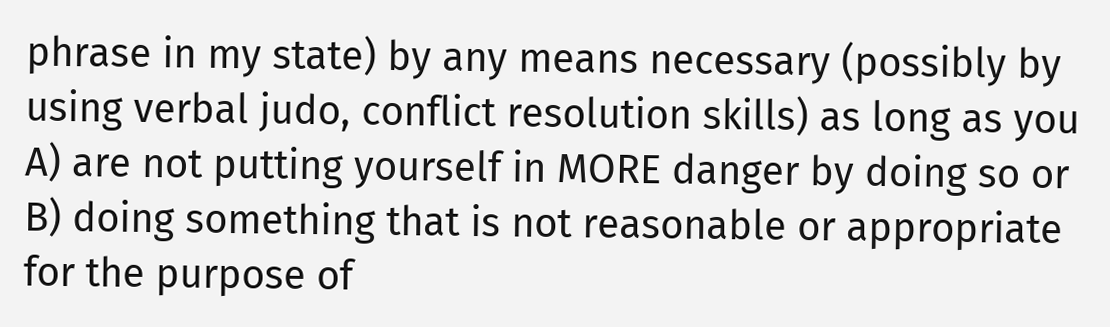phrase in my state) by any means necessary (possibly by using verbal judo, conflict resolution skills) as long as you A) are not putting yourself in MORE danger by doing so or B) doing something that is not reasonable or appropriate for the purpose of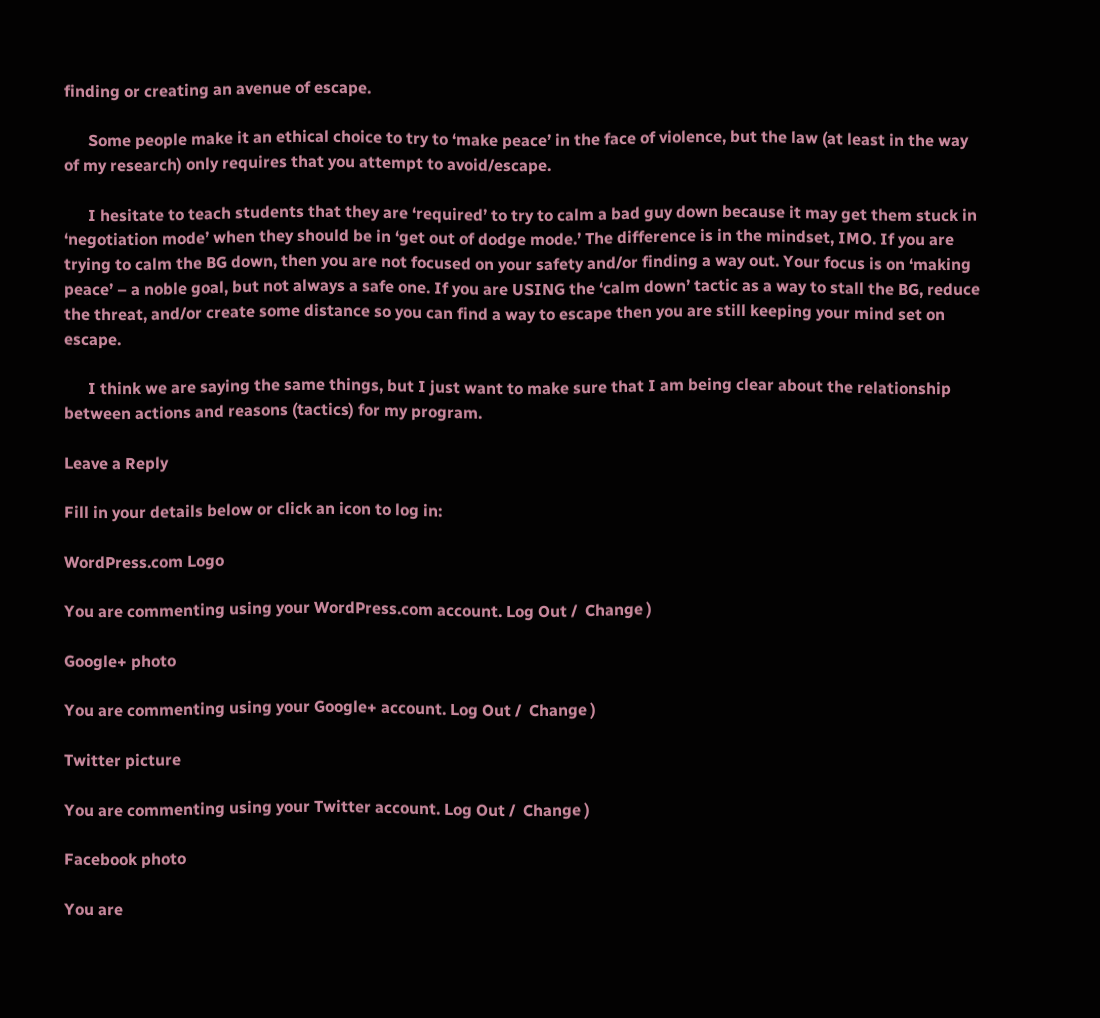finding or creating an avenue of escape.

      Some people make it an ethical choice to try to ‘make peace’ in the face of violence, but the law (at least in the way of my research) only requires that you attempt to avoid/escape.

      I hesitate to teach students that they are ‘required’ to try to calm a bad guy down because it may get them stuck in ‘negotiation mode’ when they should be in ‘get out of dodge mode.’ The difference is in the mindset, IMO. If you are trying to calm the BG down, then you are not focused on your safety and/or finding a way out. Your focus is on ‘making peace’ – a noble goal, but not always a safe one. If you are USING the ‘calm down’ tactic as a way to stall the BG, reduce the threat, and/or create some distance so you can find a way to escape then you are still keeping your mind set on escape.

      I think we are saying the same things, but I just want to make sure that I am being clear about the relationship between actions and reasons (tactics) for my program.

Leave a Reply

Fill in your details below or click an icon to log in:

WordPress.com Logo

You are commenting using your WordPress.com account. Log Out /  Change )

Google+ photo

You are commenting using your Google+ account. Log Out /  Change )

Twitter picture

You are commenting using your Twitter account. Log Out /  Change )

Facebook photo

You are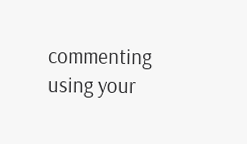commenting using your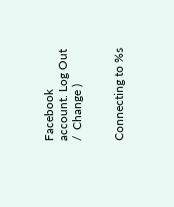Facebook account. Log Out /  Change )


Connecting to %s